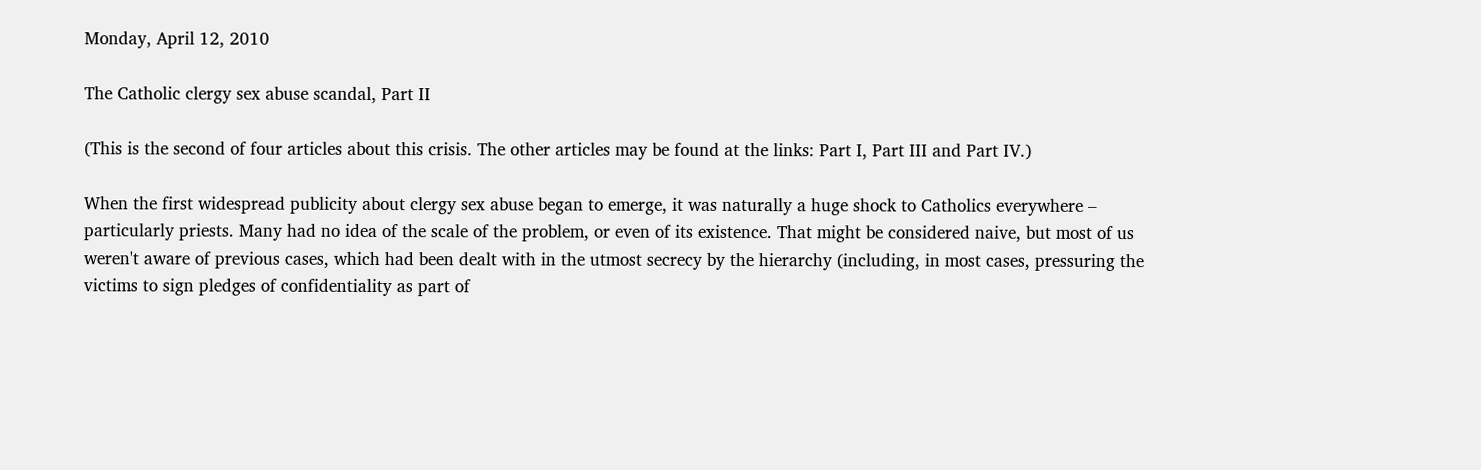Monday, April 12, 2010

The Catholic clergy sex abuse scandal, Part II

(This is the second of four articles about this crisis. The other articles may be found at the links: Part I, Part III and Part IV.)

When the first widespread publicity about clergy sex abuse began to emerge, it was naturally a huge shock to Catholics everywhere – particularly priests. Many had no idea of the scale of the problem, or even of its existence. That might be considered naive, but most of us weren't aware of previous cases, which had been dealt with in the utmost secrecy by the hierarchy (including, in most cases, pressuring the victims to sign pledges of confidentiality as part of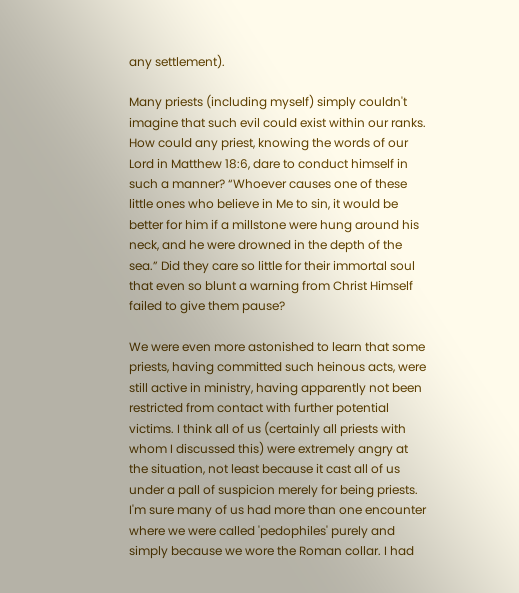any settlement).

Many priests (including myself) simply couldn't imagine that such evil could exist within our ranks. How could any priest, knowing the words of our Lord in Matthew 18:6, dare to conduct himself in such a manner? “Whoever causes one of these little ones who believe in Me to sin, it would be better for him if a millstone were hung around his neck, and he were drowned in the depth of the sea.” Did they care so little for their immortal soul that even so blunt a warning from Christ Himself failed to give them pause?

We were even more astonished to learn that some priests, having committed such heinous acts, were still active in ministry, having apparently not been restricted from contact with further potential victims. I think all of us (certainly all priests with whom I discussed this) were extremely angry at the situation, not least because it cast all of us under a pall of suspicion merely for being priests. I'm sure many of us had more than one encounter where we were called 'pedophiles' purely and simply because we wore the Roman collar. I had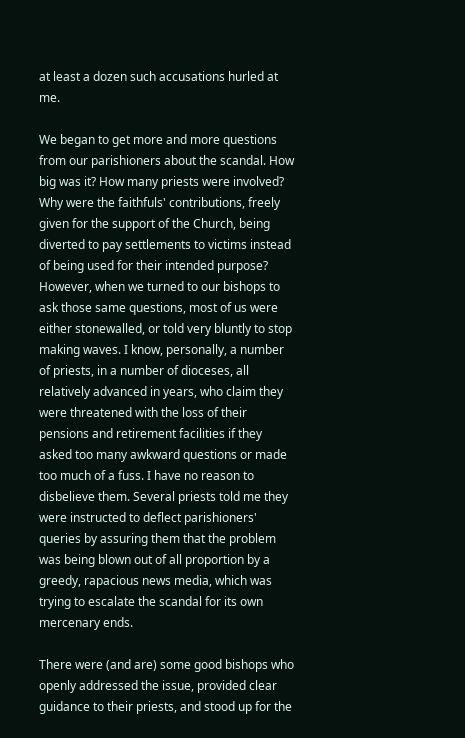at least a dozen such accusations hurled at me.

We began to get more and more questions from our parishioners about the scandal. How big was it? How many priests were involved? Why were the faithfuls' contributions, freely given for the support of the Church, being diverted to pay settlements to victims instead of being used for their intended purpose? However, when we turned to our bishops to ask those same questions, most of us were either stonewalled, or told very bluntly to stop making waves. I know, personally, a number of priests, in a number of dioceses, all relatively advanced in years, who claim they were threatened with the loss of their pensions and retirement facilities if they asked too many awkward questions or made too much of a fuss. I have no reason to disbelieve them. Several priests told me they were instructed to deflect parishioners' queries by assuring them that the problem was being blown out of all proportion by a greedy, rapacious news media, which was trying to escalate the scandal for its own mercenary ends.

There were (and are) some good bishops who openly addressed the issue, provided clear guidance to their priests, and stood up for the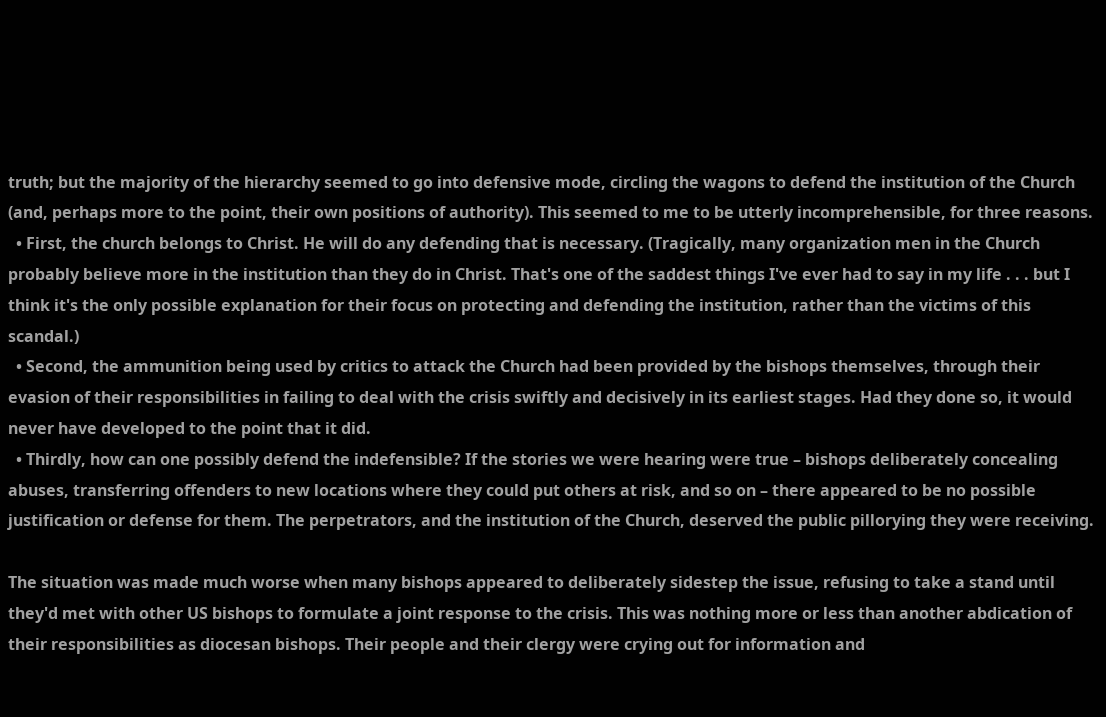truth; but the majority of the hierarchy seemed to go into defensive mode, circling the wagons to defend the institution of the Church (and, perhaps more to the point, their own positions of authority). This seemed to me to be utterly incomprehensible, for three reasons.
  • First, the church belongs to Christ. He will do any defending that is necessary. (Tragically, many organization men in the Church probably believe more in the institution than they do in Christ. That's one of the saddest things I've ever had to say in my life . . . but I think it's the only possible explanation for their focus on protecting and defending the institution, rather than the victims of this scandal.)
  • Second, the ammunition being used by critics to attack the Church had been provided by the bishops themselves, through their evasion of their responsibilities in failing to deal with the crisis swiftly and decisively in its earliest stages. Had they done so, it would never have developed to the point that it did.
  • Thirdly, how can one possibly defend the indefensible? If the stories we were hearing were true – bishops deliberately concealing abuses, transferring offenders to new locations where they could put others at risk, and so on – there appeared to be no possible justification or defense for them. The perpetrators, and the institution of the Church, deserved the public pillorying they were receiving.

The situation was made much worse when many bishops appeared to deliberately sidestep the issue, refusing to take a stand until they'd met with other US bishops to formulate a joint response to the crisis. This was nothing more or less than another abdication of their responsibilities as diocesan bishops. Their people and their clergy were crying out for information and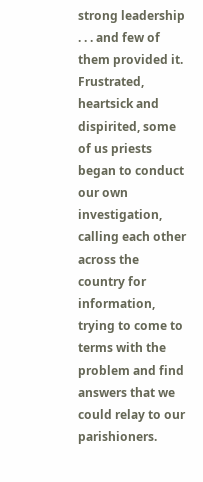strong leadership . . . and few of them provided it. Frustrated, heartsick and dispirited, some of us priests began to conduct our own investigation, calling each other across the country for information, trying to come to terms with the problem and find answers that we could relay to our parishioners.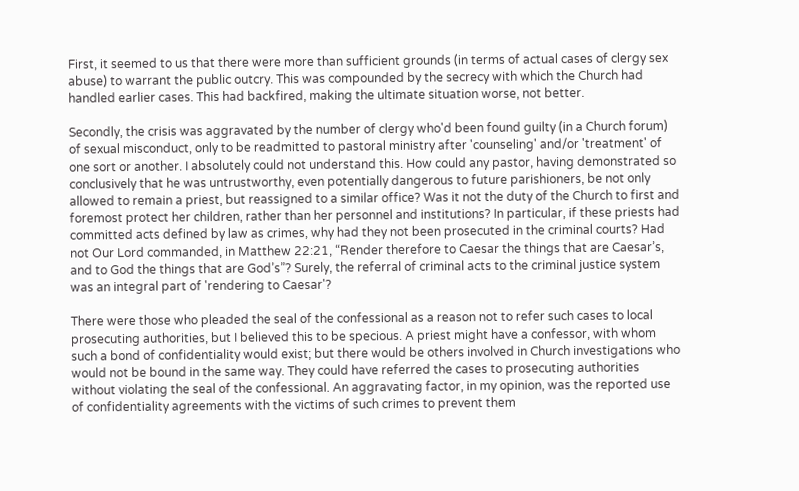First, it seemed to us that there were more than sufficient grounds (in terms of actual cases of clergy sex abuse) to warrant the public outcry. This was compounded by the secrecy with which the Church had handled earlier cases. This had backfired, making the ultimate situation worse, not better.

Secondly, the crisis was aggravated by the number of clergy who'd been found guilty (in a Church forum) of sexual misconduct, only to be readmitted to pastoral ministry after 'counseling' and/or 'treatment' of one sort or another. I absolutely could not understand this. How could any pastor, having demonstrated so conclusively that he was untrustworthy, even potentially dangerous to future parishioners, be not only allowed to remain a priest, but reassigned to a similar office? Was it not the duty of the Church to first and foremost protect her children, rather than her personnel and institutions? In particular, if these priests had committed acts defined by law as crimes, why had they not been prosecuted in the criminal courts? Had not Our Lord commanded, in Matthew 22:21, “Render therefore to Caesar the things that are Caesar’s, and to God the things that are God’s”? Surely, the referral of criminal acts to the criminal justice system was an integral part of 'rendering to Caesar'?

There were those who pleaded the seal of the confessional as a reason not to refer such cases to local prosecuting authorities, but I believed this to be specious. A priest might have a confessor, with whom such a bond of confidentiality would exist; but there would be others involved in Church investigations who would not be bound in the same way. They could have referred the cases to prosecuting authorities without violating the seal of the confessional. An aggravating factor, in my opinion, was the reported use of confidentiality agreements with the victims of such crimes to prevent them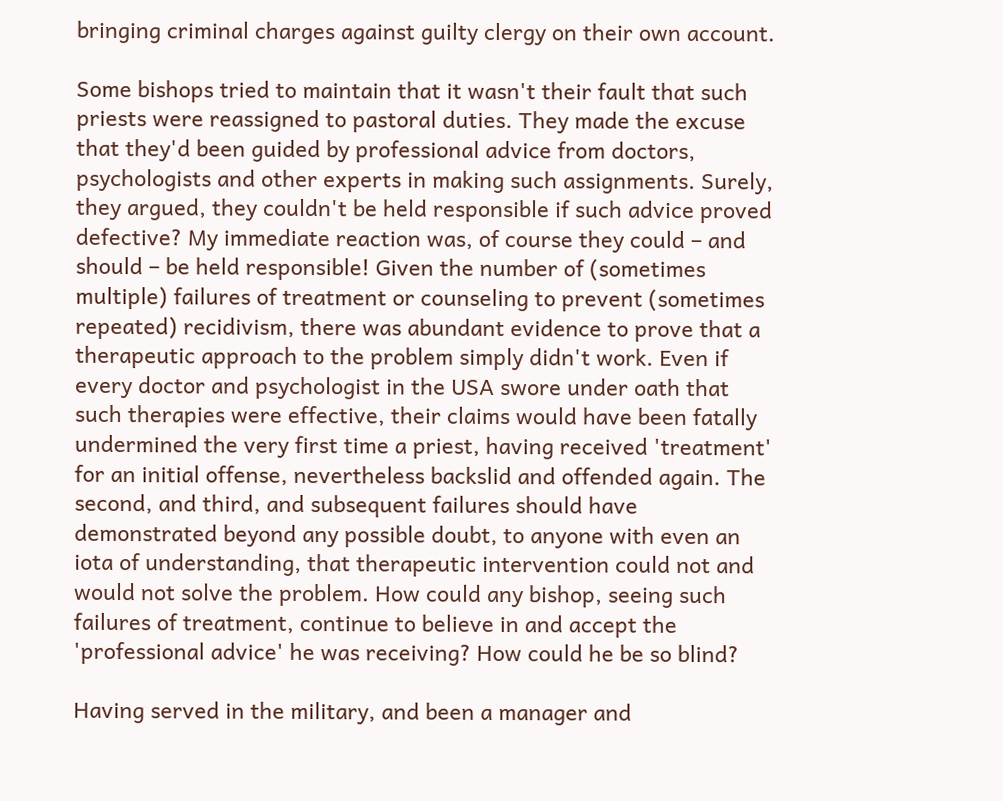bringing criminal charges against guilty clergy on their own account.

Some bishops tried to maintain that it wasn't their fault that such priests were reassigned to pastoral duties. They made the excuse that they'd been guided by professional advice from doctors, psychologists and other experts in making such assignments. Surely, they argued, they couldn't be held responsible if such advice proved defective? My immediate reaction was, of course they could – and should – be held responsible! Given the number of (sometimes multiple) failures of treatment or counseling to prevent (sometimes repeated) recidivism, there was abundant evidence to prove that a therapeutic approach to the problem simply didn't work. Even if every doctor and psychologist in the USA swore under oath that such therapies were effective, their claims would have been fatally undermined the very first time a priest, having received 'treatment' for an initial offense, nevertheless backslid and offended again. The second, and third, and subsequent failures should have demonstrated beyond any possible doubt, to anyone with even an iota of understanding, that therapeutic intervention could not and would not solve the problem. How could any bishop, seeing such failures of treatment, continue to believe in and accept the 'professional advice' he was receiving? How could he be so blind?

Having served in the military, and been a manager and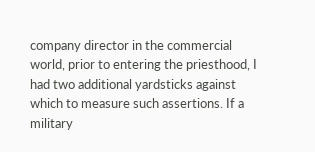company director in the commercial world, prior to entering the priesthood, I had two additional yardsticks against which to measure such assertions. If a military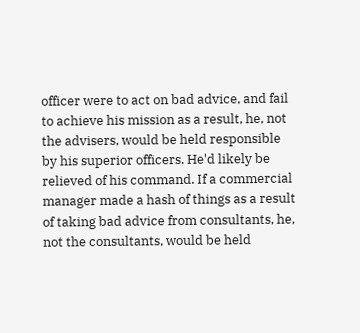officer were to act on bad advice, and fail to achieve his mission as a result, he, not the advisers, would be held responsible by his superior officers. He'd likely be relieved of his command. If a commercial manager made a hash of things as a result of taking bad advice from consultants, he, not the consultants, would be held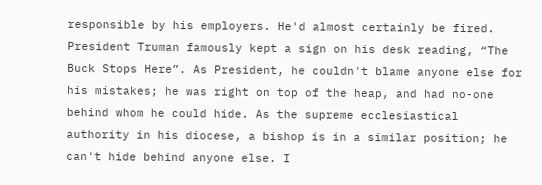responsible by his employers. He'd almost certainly be fired. President Truman famously kept a sign on his desk reading, “The Buck Stops Here”. As President, he couldn't blame anyone else for his mistakes; he was right on top of the heap, and had no-one behind whom he could hide. As the supreme ecclesiastical authority in his diocese, a bishop is in a similar position; he can't hide behind anyone else. I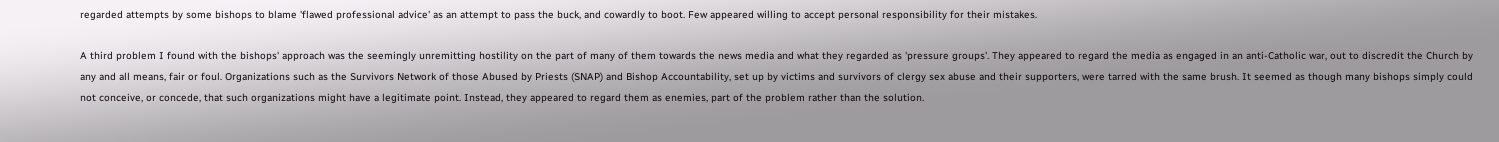regarded attempts by some bishops to blame 'flawed professional advice' as an attempt to pass the buck, and cowardly to boot. Few appeared willing to accept personal responsibility for their mistakes.

A third problem I found with the bishops' approach was the seemingly unremitting hostility on the part of many of them towards the news media and what they regarded as 'pressure groups'. They appeared to regard the media as engaged in an anti-Catholic war, out to discredit the Church by any and all means, fair or foul. Organizations such as the Survivors Network of those Abused by Priests (SNAP) and Bishop Accountability, set up by victims and survivors of clergy sex abuse and their supporters, were tarred with the same brush. It seemed as though many bishops simply could not conceive, or concede, that such organizations might have a legitimate point. Instead, they appeared to regard them as enemies, part of the problem rather than the solution.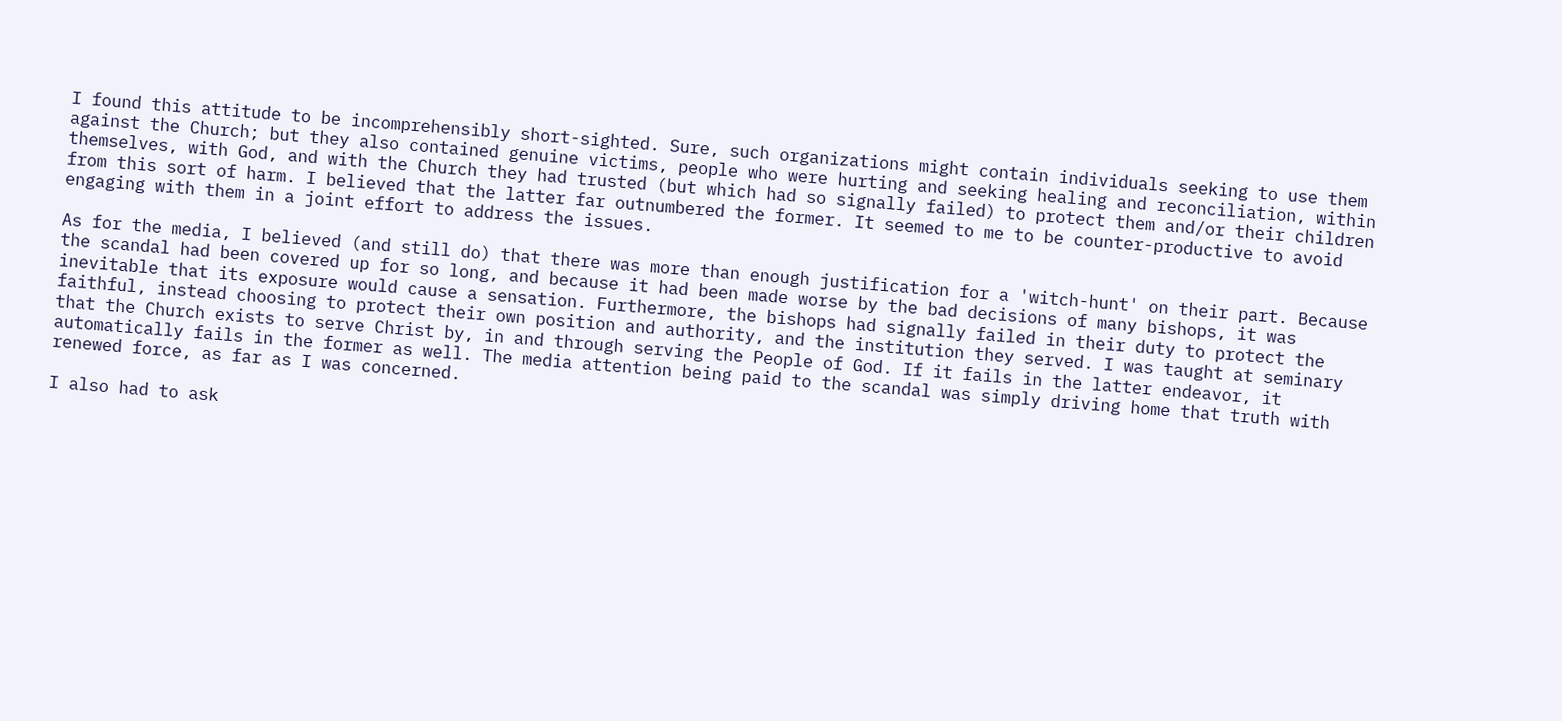I found this attitude to be incomprehensibly short-sighted. Sure, such organizations might contain individuals seeking to use them against the Church; but they also contained genuine victims, people who were hurting and seeking healing and reconciliation, within themselves, with God, and with the Church they had trusted (but which had so signally failed) to protect them and/or their children from this sort of harm. I believed that the latter far outnumbered the former. It seemed to me to be counter-productive to avoid engaging with them in a joint effort to address the issues.

As for the media, I believed (and still do) that there was more than enough justification for a 'witch-hunt' on their part. Because the scandal had been covered up for so long, and because it had been made worse by the bad decisions of many bishops, it was inevitable that its exposure would cause a sensation. Furthermore, the bishops had signally failed in their duty to protect the faithful, instead choosing to protect their own position and authority, and the institution they served. I was taught at seminary that the Church exists to serve Christ by, in and through serving the People of God. If it fails in the latter endeavor, it automatically fails in the former as well. The media attention being paid to the scandal was simply driving home that truth with renewed force, as far as I was concerned.

I also had to ask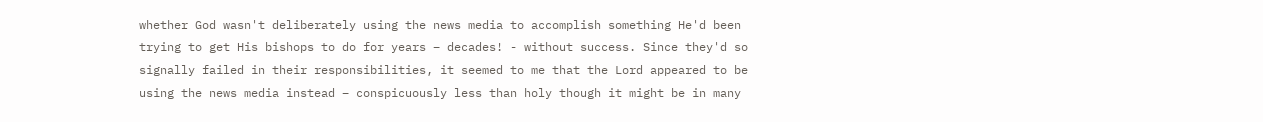whether God wasn't deliberately using the news media to accomplish something He'd been trying to get His bishops to do for years – decades! - without success. Since they'd so signally failed in their responsibilities, it seemed to me that the Lord appeared to be using the news media instead – conspicuously less than holy though it might be in many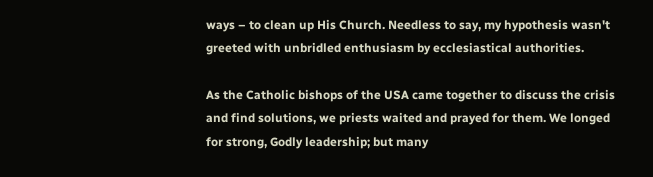ways – to clean up His Church. Needless to say, my hypothesis wasn't greeted with unbridled enthusiasm by ecclesiastical authorities.

As the Catholic bishops of the USA came together to discuss the crisis and find solutions, we priests waited and prayed for them. We longed for strong, Godly leadership; but many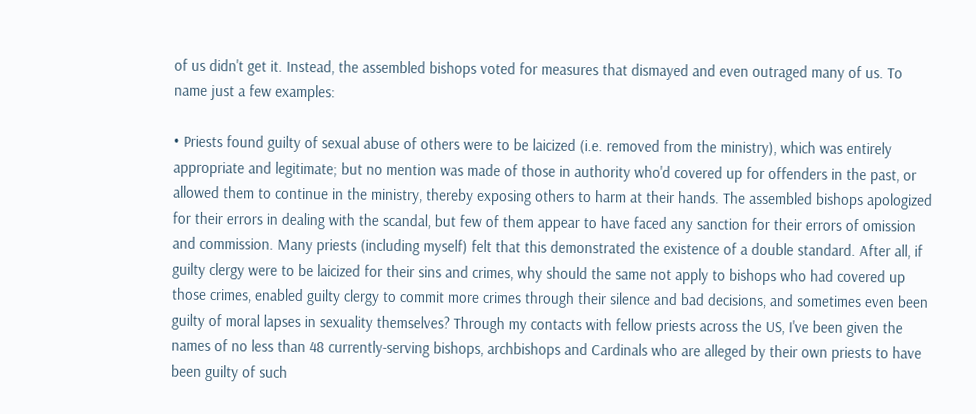of us didn't get it. Instead, the assembled bishops voted for measures that dismayed and even outraged many of us. To name just a few examples:

• Priests found guilty of sexual abuse of others were to be laicized (i.e. removed from the ministry), which was entirely appropriate and legitimate; but no mention was made of those in authority who'd covered up for offenders in the past, or allowed them to continue in the ministry, thereby exposing others to harm at their hands. The assembled bishops apologized for their errors in dealing with the scandal, but few of them appear to have faced any sanction for their errors of omission and commission. Many priests (including myself) felt that this demonstrated the existence of a double standard. After all, if guilty clergy were to be laicized for their sins and crimes, why should the same not apply to bishops who had covered up those crimes, enabled guilty clergy to commit more crimes through their silence and bad decisions, and sometimes even been guilty of moral lapses in sexuality themselves? Through my contacts with fellow priests across the US, I've been given the names of no less than 48 currently-serving bishops, archbishops and Cardinals who are alleged by their own priests to have been guilty of such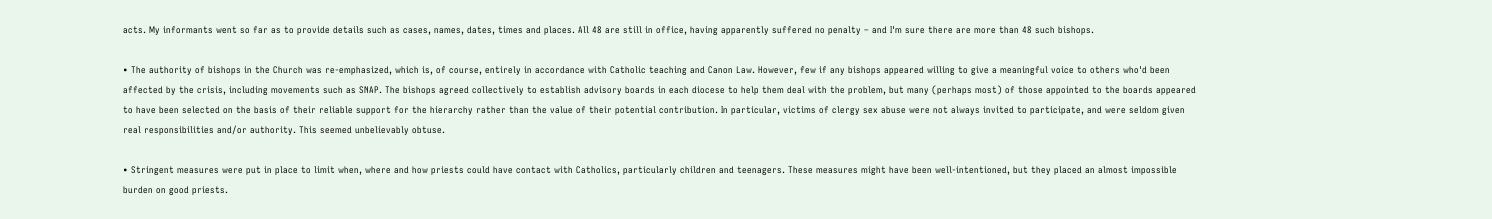acts. My informants went so far as to provide details such as cases, names, dates, times and places. All 48 are still in office, having apparently suffered no penalty – and I'm sure there are more than 48 such bishops.

• The authority of bishops in the Church was re-emphasized, which is, of course, entirely in accordance with Catholic teaching and Canon Law. However, few if any bishops appeared willing to give a meaningful voice to others who'd been affected by the crisis, including movements such as SNAP. The bishops agreed collectively to establish advisory boards in each diocese to help them deal with the problem, but many (perhaps most) of those appointed to the boards appeared to have been selected on the basis of their reliable support for the hierarchy rather than the value of their potential contribution. In particular, victims of clergy sex abuse were not always invited to participate, and were seldom given real responsibilities and/or authority. This seemed unbelievably obtuse.

• Stringent measures were put in place to limit when, where and how priests could have contact with Catholics, particularly children and teenagers. These measures might have been well-intentioned, but they placed an almost impossible burden on good priests.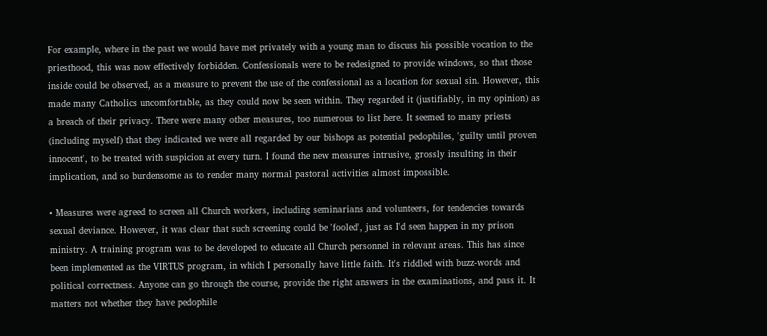For example, where in the past we would have met privately with a young man to discuss his possible vocation to the priesthood, this was now effectively forbidden. Confessionals were to be redesigned to provide windows, so that those inside could be observed, as a measure to prevent the use of the confessional as a location for sexual sin. However, this made many Catholics uncomfortable, as they could now be seen within. They regarded it (justifiably, in my opinion) as a breach of their privacy. There were many other measures, too numerous to list here. It seemed to many priests (including myself) that they indicated we were all regarded by our bishops as potential pedophiles, 'guilty until proven innocent', to be treated with suspicion at every turn. I found the new measures intrusive, grossly insulting in their implication, and so burdensome as to render many normal pastoral activities almost impossible.

• Measures were agreed to screen all Church workers, including seminarians and volunteers, for tendencies towards sexual deviance. However, it was clear that such screening could be 'fooled', just as I'd seen happen in my prison ministry. A training program was to be developed to educate all Church personnel in relevant areas. This has since been implemented as the VIRTUS program, in which I personally have little faith. It's riddled with buzz-words and political correctness. Anyone can go through the course, provide the right answers in the examinations, and pass it. It matters not whether they have pedophile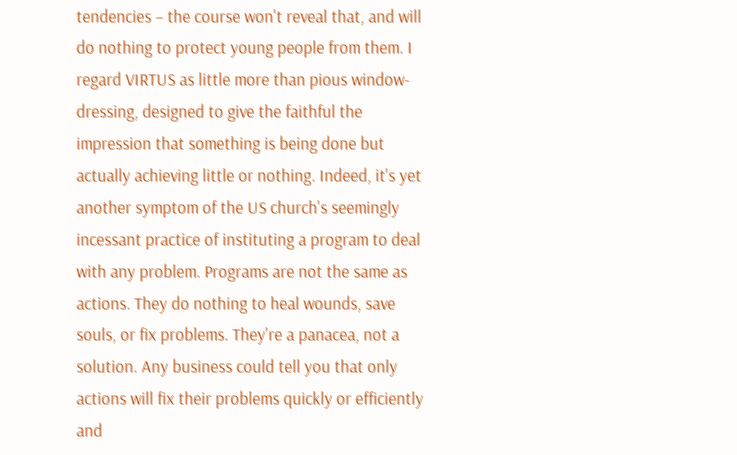tendencies – the course won't reveal that, and will do nothing to protect young people from them. I regard VIRTUS as little more than pious window-dressing, designed to give the faithful the impression that something is being done but actually achieving little or nothing. Indeed, it's yet another symptom of the US church's seemingly incessant practice of instituting a program to deal with any problem. Programs are not the same as actions. They do nothing to heal wounds, save souls, or fix problems. They're a panacea, not a solution. Any business could tell you that only actions will fix their problems quickly or efficiently and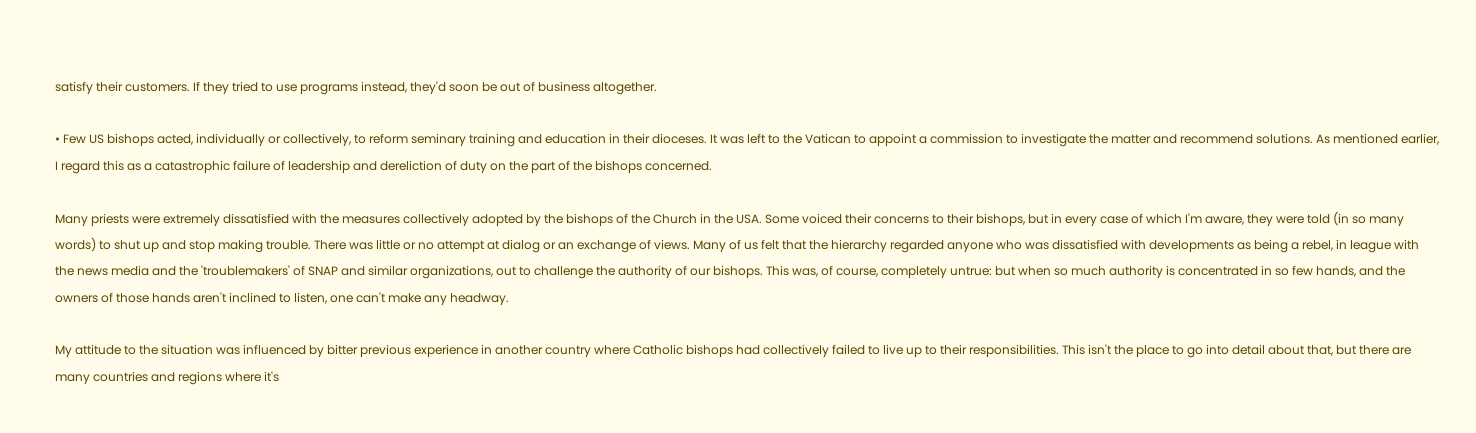satisfy their customers. If they tried to use programs instead, they'd soon be out of business altogether.

• Few US bishops acted, individually or collectively, to reform seminary training and education in their dioceses. It was left to the Vatican to appoint a commission to investigate the matter and recommend solutions. As mentioned earlier, I regard this as a catastrophic failure of leadership and dereliction of duty on the part of the bishops concerned.

Many priests were extremely dissatisfied with the measures collectively adopted by the bishops of the Church in the USA. Some voiced their concerns to their bishops, but in every case of which I'm aware, they were told (in so many words) to shut up and stop making trouble. There was little or no attempt at dialog or an exchange of views. Many of us felt that the hierarchy regarded anyone who was dissatisfied with developments as being a rebel, in league with the news media and the 'troublemakers' of SNAP and similar organizations, out to challenge the authority of our bishops. This was, of course, completely untrue: but when so much authority is concentrated in so few hands, and the owners of those hands aren't inclined to listen, one can't make any headway.

My attitude to the situation was influenced by bitter previous experience in another country where Catholic bishops had collectively failed to live up to their responsibilities. This isn't the place to go into detail about that, but there are many countries and regions where it's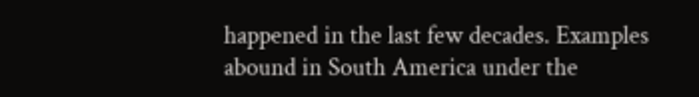happened in the last few decades. Examples abound in South America under the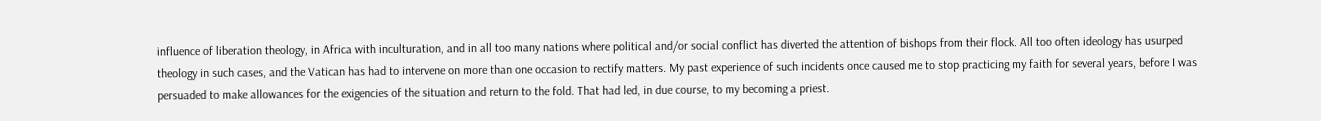influence of liberation theology, in Africa with inculturation, and in all too many nations where political and/or social conflict has diverted the attention of bishops from their flock. All too often ideology has usurped theology in such cases, and the Vatican has had to intervene on more than one occasion to rectify matters. My past experience of such incidents once caused me to stop practicing my faith for several years, before I was persuaded to make allowances for the exigencies of the situation and return to the fold. That had led, in due course, to my becoming a priest.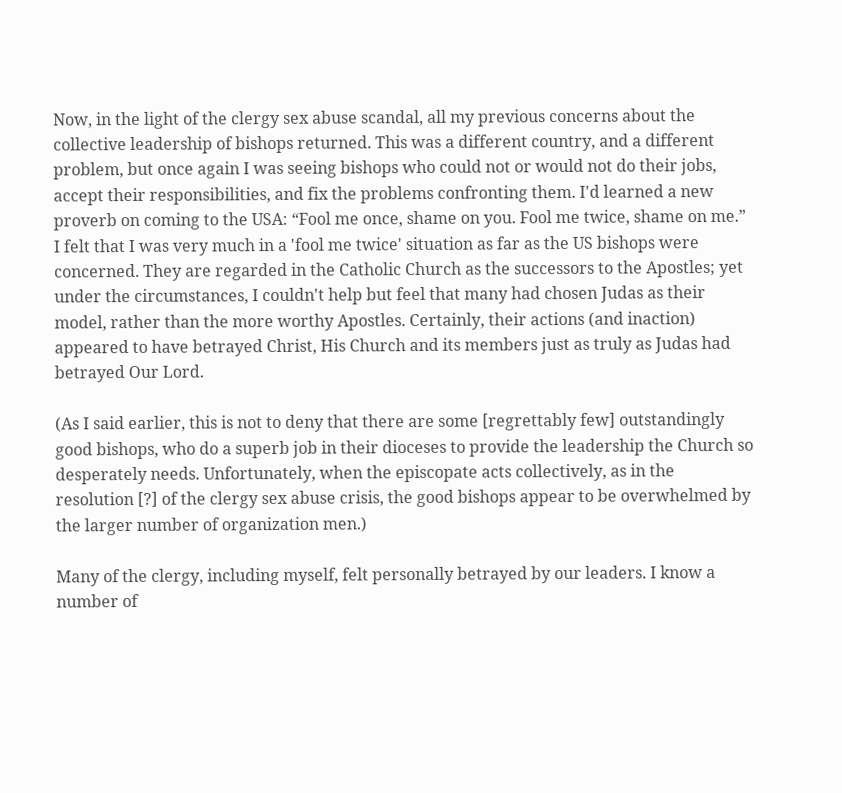Now, in the light of the clergy sex abuse scandal, all my previous concerns about the collective leadership of bishops returned. This was a different country, and a different problem, but once again I was seeing bishops who could not or would not do their jobs, accept their responsibilities, and fix the problems confronting them. I'd learned a new proverb on coming to the USA: “Fool me once, shame on you. Fool me twice, shame on me.” I felt that I was very much in a 'fool me twice' situation as far as the US bishops were concerned. They are regarded in the Catholic Church as the successors to the Apostles; yet under the circumstances, I couldn't help but feel that many had chosen Judas as their model, rather than the more worthy Apostles. Certainly, their actions (and inaction) appeared to have betrayed Christ, His Church and its members just as truly as Judas had betrayed Our Lord.

(As I said earlier, this is not to deny that there are some [regrettably few] outstandingly good bishops, who do a superb job in their dioceses to provide the leadership the Church so desperately needs. Unfortunately, when the episcopate acts collectively, as in the resolution [?] of the clergy sex abuse crisis, the good bishops appear to be overwhelmed by the larger number of organization men.)

Many of the clergy, including myself, felt personally betrayed by our leaders. I know a number of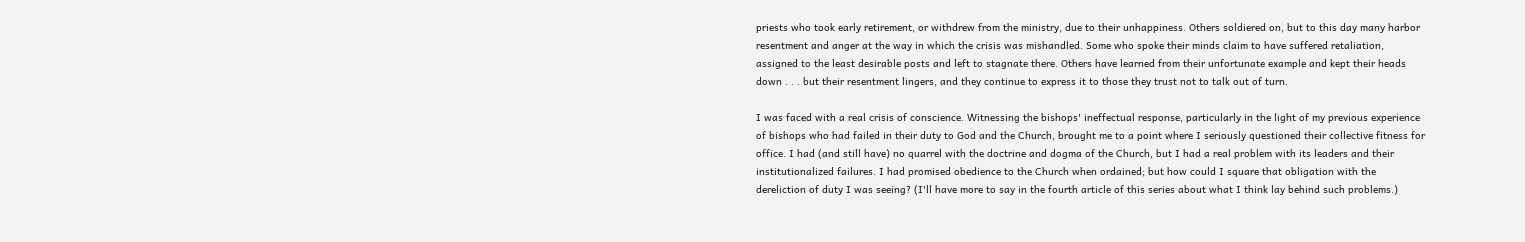priests who took early retirement, or withdrew from the ministry, due to their unhappiness. Others soldiered on, but to this day many harbor resentment and anger at the way in which the crisis was mishandled. Some who spoke their minds claim to have suffered retaliation, assigned to the least desirable posts and left to stagnate there. Others have learned from their unfortunate example and kept their heads down . . . but their resentment lingers, and they continue to express it to those they trust not to talk out of turn.

I was faced with a real crisis of conscience. Witnessing the bishops' ineffectual response, particularly in the light of my previous experience of bishops who had failed in their duty to God and the Church, brought me to a point where I seriously questioned their collective fitness for office. I had (and still have) no quarrel with the doctrine and dogma of the Church, but I had a real problem with its leaders and their institutionalized failures. I had promised obedience to the Church when ordained; but how could I square that obligation with the dereliction of duty I was seeing? (I'll have more to say in the fourth article of this series about what I think lay behind such problems.)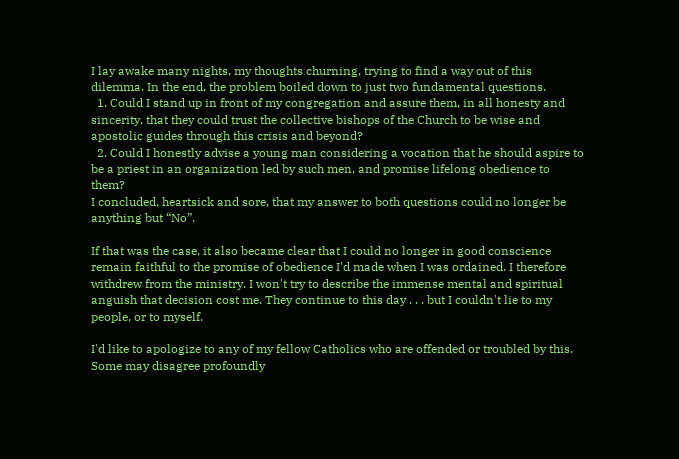I lay awake many nights, my thoughts churning, trying to find a way out of this dilemma. In the end, the problem boiled down to just two fundamental questions.
  1. Could I stand up in front of my congregation and assure them, in all honesty and sincerity, that they could trust the collective bishops of the Church to be wise and apostolic guides through this crisis and beyond?
  2. Could I honestly advise a young man considering a vocation that he should aspire to be a priest in an organization led by such men, and promise lifelong obedience to them?
I concluded, heartsick and sore, that my answer to both questions could no longer be anything but “No”.

If that was the case, it also became clear that I could no longer in good conscience remain faithful to the promise of obedience I'd made when I was ordained. I therefore withdrew from the ministry. I won't try to describe the immense mental and spiritual anguish that decision cost me. They continue to this day . . . but I couldn't lie to my people, or to myself.

I'd like to apologize to any of my fellow Catholics who are offended or troubled by this. Some may disagree profoundly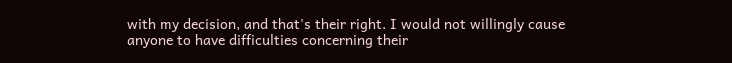with my decision, and that's their right. I would not willingly cause anyone to have difficulties concerning their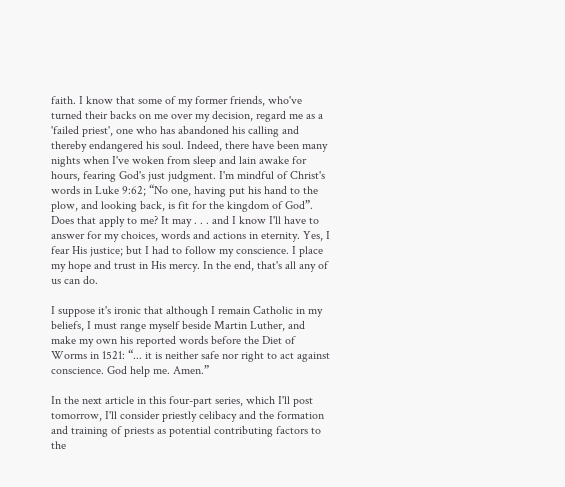faith. I know that some of my former friends, who've turned their backs on me over my decision, regard me as a 'failed priest', one who has abandoned his calling and thereby endangered his soul. Indeed, there have been many nights when I've woken from sleep and lain awake for hours, fearing God's just judgment. I'm mindful of Christ's words in Luke 9:62; “No one, having put his hand to the plow, and looking back, is fit for the kingdom of God”. Does that apply to me? It may . . . and I know I'll have to answer for my choices, words and actions in eternity. Yes, I fear His justice; but I had to follow my conscience. I place my hope and trust in His mercy. In the end, that's all any of us can do.

I suppose it's ironic that although I remain Catholic in my beliefs, I must range myself beside Martin Luther, and make my own his reported words before the Diet of Worms in 1521: “... it is neither safe nor right to act against conscience. God help me. Amen.”

In the next article in this four-part series, which I'll post tomorrow, I'll consider priestly celibacy and the formation and training of priests as potential contributing factors to the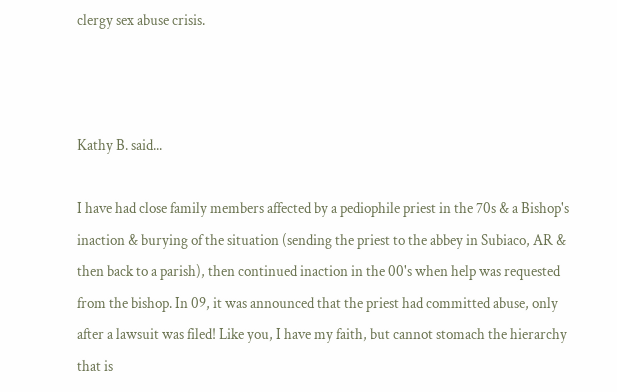clergy sex abuse crisis.



Kathy B. said...

I have had close family members affected by a pediophile priest in the 70s & a Bishop's inaction & burying of the situation (sending the priest to the abbey in Subiaco, AR & then back to a parish), then continued inaction in the 00's when help was requested from the bishop. In 09, it was announced that the priest had committed abuse, only after a lawsuit was filed! Like you, I have my faith, but cannot stomach the hierarchy that is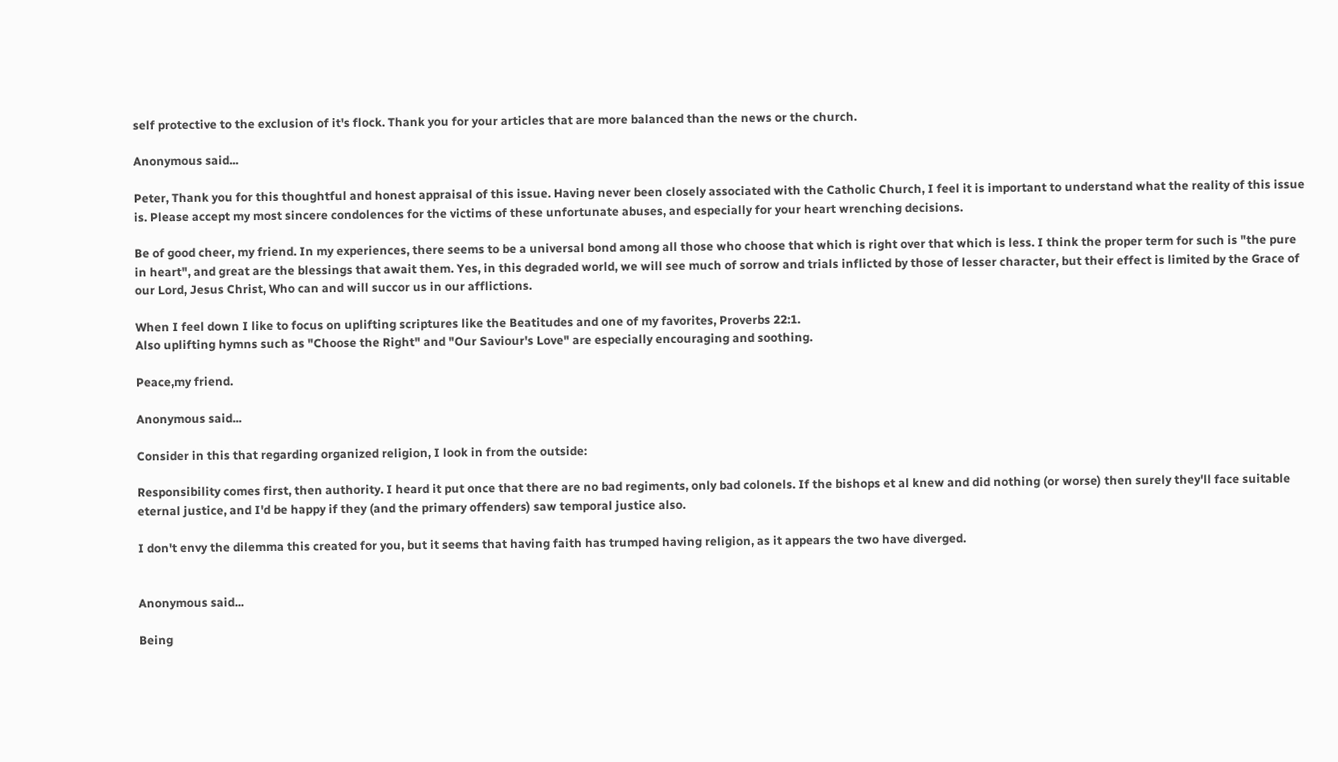self protective to the exclusion of it's flock. Thank you for your articles that are more balanced than the news or the church.

Anonymous said...

Peter, Thank you for this thoughtful and honest appraisal of this issue. Having never been closely associated with the Catholic Church, I feel it is important to understand what the reality of this issue is. Please accept my most sincere condolences for the victims of these unfortunate abuses, and especially for your heart wrenching decisions.

Be of good cheer, my friend. In my experiences, there seems to be a universal bond among all those who choose that which is right over that which is less. I think the proper term for such is "the pure in heart", and great are the blessings that await them. Yes, in this degraded world, we will see much of sorrow and trials inflicted by those of lesser character, but their effect is limited by the Grace of our Lord, Jesus Christ, Who can and will succor us in our afflictions.

When I feel down I like to focus on uplifting scriptures like the Beatitudes and one of my favorites, Proverbs 22:1.
Also uplifting hymns such as "Choose the Right" and "Our Saviour's Love" are especially encouraging and soothing.

Peace,my friend.

Anonymous said...

Consider in this that regarding organized religion, I look in from the outside:

Responsibility comes first, then authority. I heard it put once that there are no bad regiments, only bad colonels. If the bishops et al knew and did nothing (or worse) then surely they'll face suitable eternal justice, and I'd be happy if they (and the primary offenders) saw temporal justice also.

I don't envy the dilemma this created for you, but it seems that having faith has trumped having religion, as it appears the two have diverged.


Anonymous said...

Being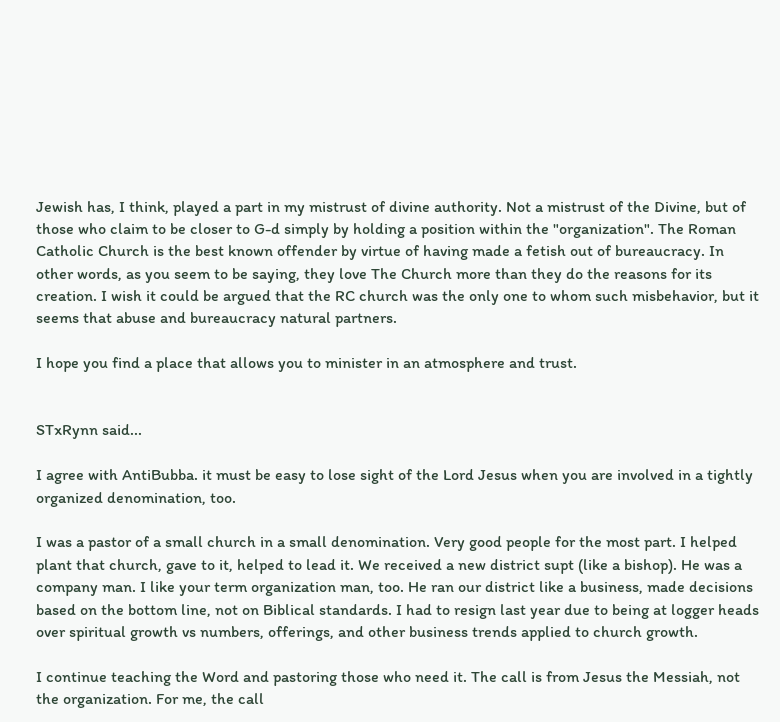Jewish has, I think, played a part in my mistrust of divine authority. Not a mistrust of the Divine, but of those who claim to be closer to G-d simply by holding a position within the "organization". The Roman Catholic Church is the best known offender by virtue of having made a fetish out of bureaucracy. In other words, as you seem to be saying, they love The Church more than they do the reasons for its creation. I wish it could be argued that the RC church was the only one to whom such misbehavior, but it seems that abuse and bureaucracy natural partners.

I hope you find a place that allows you to minister in an atmosphere and trust.


STxRynn said...

I agree with AntiBubba. it must be easy to lose sight of the Lord Jesus when you are involved in a tightly organized denomination, too.

I was a pastor of a small church in a small denomination. Very good people for the most part. I helped plant that church, gave to it, helped to lead it. We received a new district supt (like a bishop). He was a company man. I like your term organization man, too. He ran our district like a business, made decisions based on the bottom line, not on Biblical standards. I had to resign last year due to being at logger heads over spiritual growth vs numbers, offerings, and other business trends applied to church growth.

I continue teaching the Word and pastoring those who need it. The call is from Jesus the Messiah, not the organization. For me, the call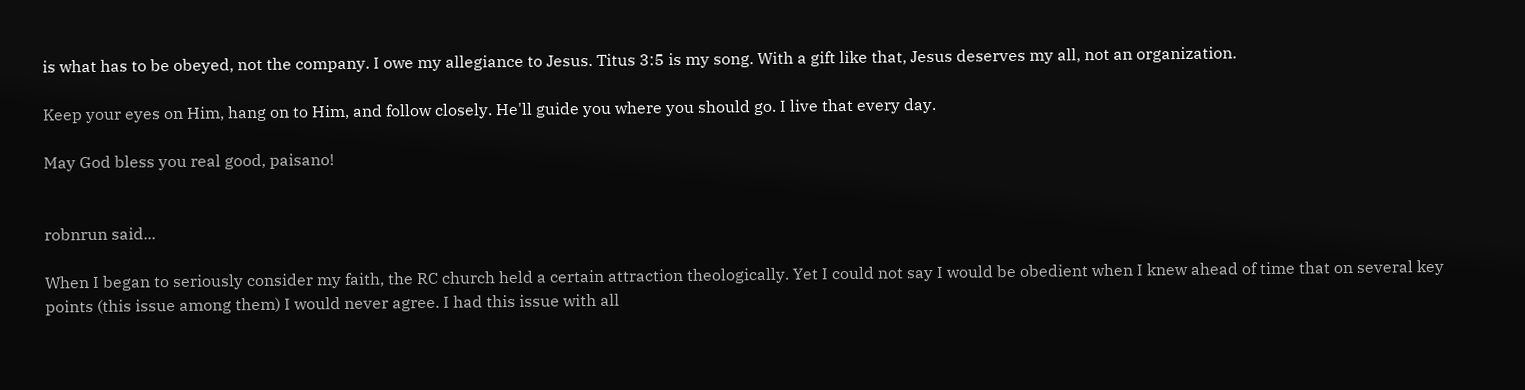is what has to be obeyed, not the company. I owe my allegiance to Jesus. Titus 3:5 is my song. With a gift like that, Jesus deserves my all, not an organization.

Keep your eyes on Him, hang on to Him, and follow closely. He'll guide you where you should go. I live that every day.

May God bless you real good, paisano!


robnrun said...

When I began to seriously consider my faith, the RC church held a certain attraction theologically. Yet I could not say I would be obedient when I knew ahead of time that on several key points (this issue among them) I would never agree. I had this issue with all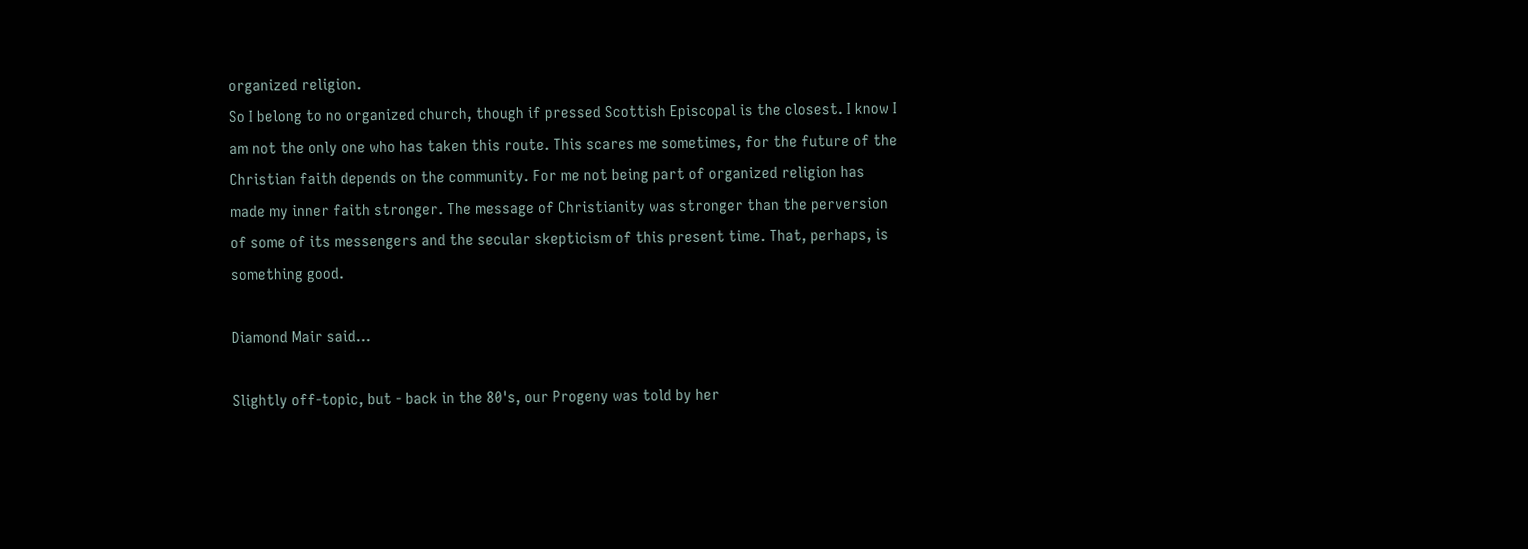organized religion.
So I belong to no organized church, though if pressed Scottish Episcopal is the closest. I know I am not the only one who has taken this route. This scares me sometimes, for the future of the Christian faith depends on the community. For me not being part of organized religion has made my inner faith stronger. The message of Christianity was stronger than the perversion of some of its messengers and the secular skepticism of this present time. That, perhaps, is something good.

Diamond Mair said...

Slightly off-topic, but - back in the 80's, our Progeny was told by her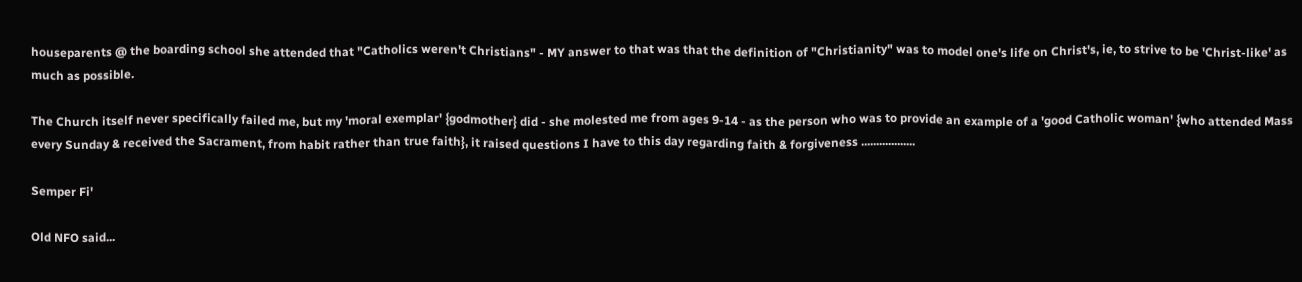houseparents @ the boarding school she attended that "Catholics weren't Christians" - MY answer to that was that the definition of "Christianity" was to model one's life on Christ's, ie, to strive to be 'Christ-like' as much as possible.

The Church itself never specifically failed me, but my 'moral exemplar' {godmother} did - she molested me from ages 9-14 - as the person who was to provide an example of a 'good Catholic woman' {who attended Mass every Sunday & received the Sacrament, from habit rather than true faith}, it raised questions I have to this day regarding faith & forgiveness ..................

Semper Fi'

Old NFO said...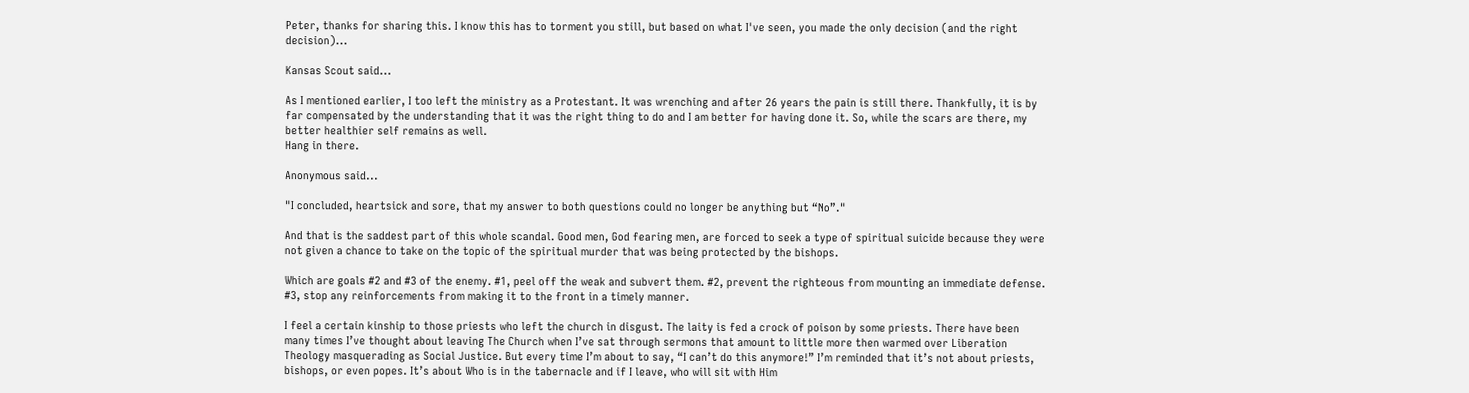Peter, thanks for sharing this. I know this has to torment you still, but based on what I've seen, you made the only decision (and the right decision)...

Kansas Scout said...

As I mentioned earlier, I too left the ministry as a Protestant. It was wrenching and after 26 years the pain is still there. Thankfully, it is by far compensated by the understanding that it was the right thing to do and I am better for having done it. So, while the scars are there, my better healthier self remains as well.
Hang in there.

Anonymous said...

"I concluded, heartsick and sore, that my answer to both questions could no longer be anything but “No”."

And that is the saddest part of this whole scandal. Good men, God fearing men, are forced to seek a type of spiritual suicide because they were not given a chance to take on the topic of the spiritual murder that was being protected by the bishops.

Which are goals #2 and #3 of the enemy. #1, peel off the weak and subvert them. #2, prevent the righteous from mounting an immediate defense. #3, stop any reinforcements from making it to the front in a timely manner.

I feel a certain kinship to those priests who left the church in disgust. The laity is fed a crock of poison by some priests. There have been many times I’ve thought about leaving The Church when I’ve sat through sermons that amount to little more then warmed over Liberation Theology masquerading as Social Justice. But every time I’m about to say, “I can’t do this anymore!” I’m reminded that it’s not about priests, bishops, or even popes. It’s about Who is in the tabernacle and if I leave, who will sit with Him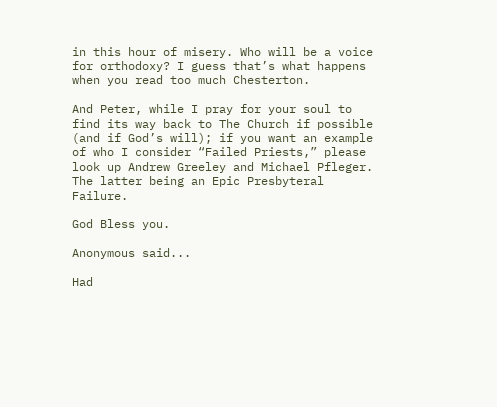in this hour of misery. Who will be a voice for orthodoxy? I guess that’s what happens when you read too much Chesterton.

And Peter, while I pray for your soul to find its way back to The Church if possible (and if God’s will); if you want an example of who I consider “Failed Priests,” please look up Andrew Greeley and Michael Pfleger. The latter being an Epic Presbyteral Failure.

God Bless you.

Anonymous said...

Had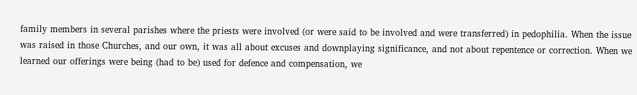family members in several parishes where the priests were involved (or were said to be involved and were transferred) in pedophilia. When the issue was raised in those Churches, and our own, it was all about excuses and downplaying significance, and not about repentence or correction. When we learned our offerings were being (had to be) used for defence and compensation, we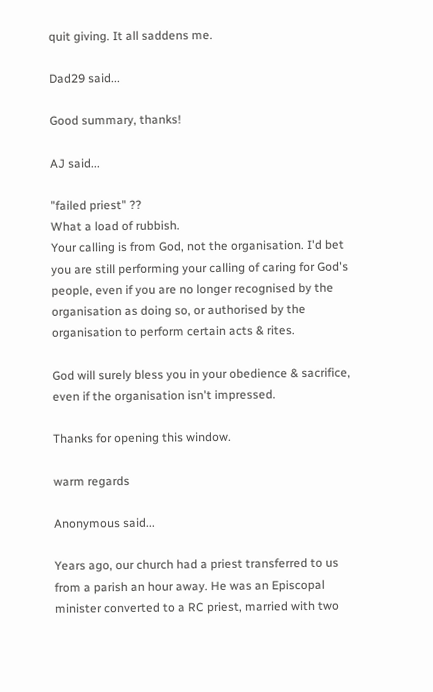quit giving. It all saddens me.

Dad29 said...

Good summary, thanks!

AJ said...

"failed priest" ??
What a load of rubbish.
Your calling is from God, not the organisation. I'd bet you are still performing your calling of caring for God's people, even if you are no longer recognised by the organisation as doing so, or authorised by the organisation to perform certain acts & rites.

God will surely bless you in your obedience & sacrifice, even if the organisation isn't impressed.

Thanks for opening this window.

warm regards

Anonymous said...

Years ago, our church had a priest transferred to us from a parish an hour away. He was an Episcopal minister converted to a RC priest, married with two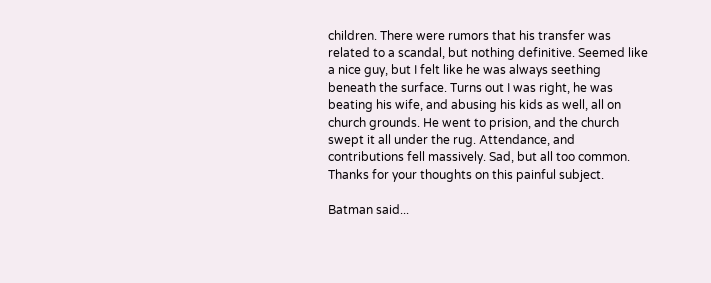children. There were rumors that his transfer was related to a scandal, but nothing definitive. Seemed like a nice guy, but I felt like he was always seething beneath the surface. Turns out I was right, he was beating his wife, and abusing his kids as well, all on church grounds. He went to prision, and the church swept it all under the rug. Attendance, and contributions fell massively. Sad, but all too common.
Thanks for your thoughts on this painful subject.

Batman said...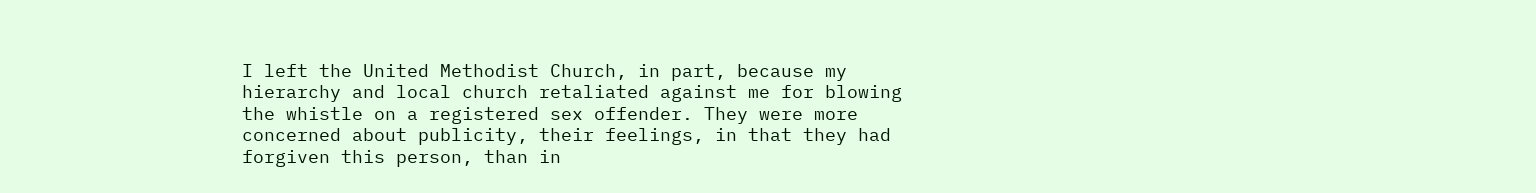I left the United Methodist Church, in part, because my hierarchy and local church retaliated against me for blowing the whistle on a registered sex offender. They were more concerned about publicity, their feelings, in that they had forgiven this person, than in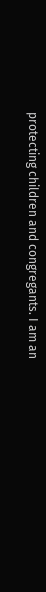protecting children and congregants. I am an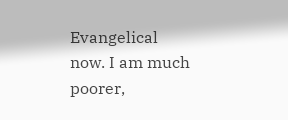Evangelical now. I am much poorer,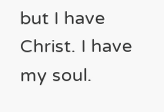but I have Christ. I have my soul.